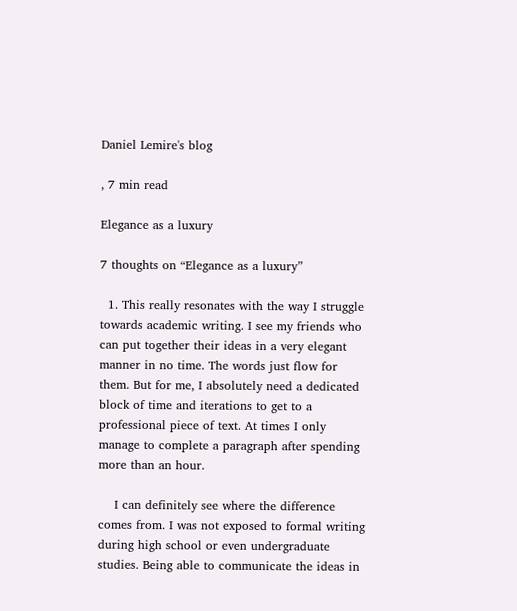Daniel Lemire's blog

, 7 min read

Elegance as a luxury

7 thoughts on “Elegance as a luxury”

  1. This really resonates with the way I struggle towards academic writing. I see my friends who can put together their ideas in a very elegant manner in no time. The words just flow for them. But for me, I absolutely need a dedicated block of time and iterations to get to a professional piece of text. At times I only manage to complete a paragraph after spending more than an hour.

    I can definitely see where the difference comes from. I was not exposed to formal writing during high school or even undergraduate studies. Being able to communicate the ideas in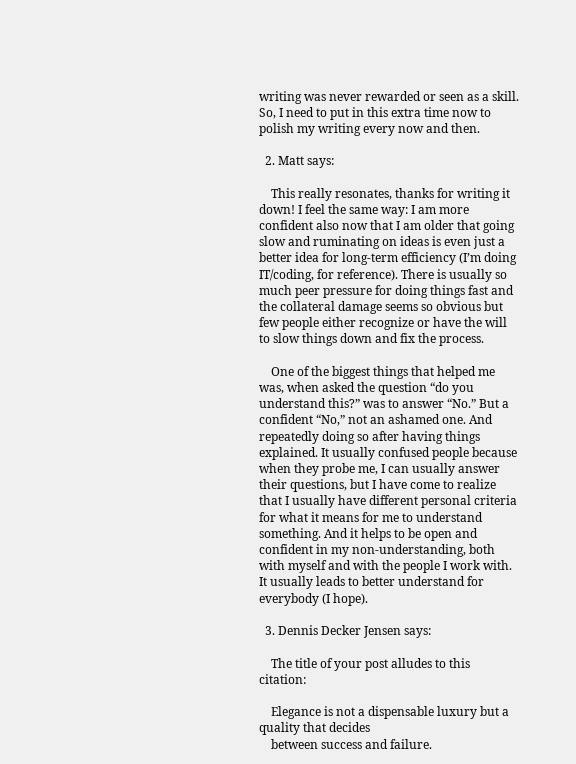writing was never rewarded or seen as a skill. So, I need to put in this extra time now to polish my writing every now and then.

  2. Matt says:

    This really resonates, thanks for writing it down! I feel the same way: I am more confident also now that I am older that going slow and ruminating on ideas is even just a better idea for long-term efficiency (I’m doing IT/coding, for reference). There is usually so much peer pressure for doing things fast and the collateral damage seems so obvious but few people either recognize or have the will to slow things down and fix the process.

    One of the biggest things that helped me was, when asked the question “do you understand this?” was to answer “No.” But a confident “No,” not an ashamed one. And repeatedly doing so after having things explained. It usually confused people because when they probe me, I can usually answer their questions, but I have come to realize that I usually have different personal criteria for what it means for me to understand something. And it helps to be open and confident in my non-understanding, both with myself and with the people I work with. It usually leads to better understand for everybody (I hope).

  3. Dennis Decker Jensen says:

    The title of your post alludes to this citation:

    Elegance is not a dispensable luxury but a quality that decides
    between success and failure.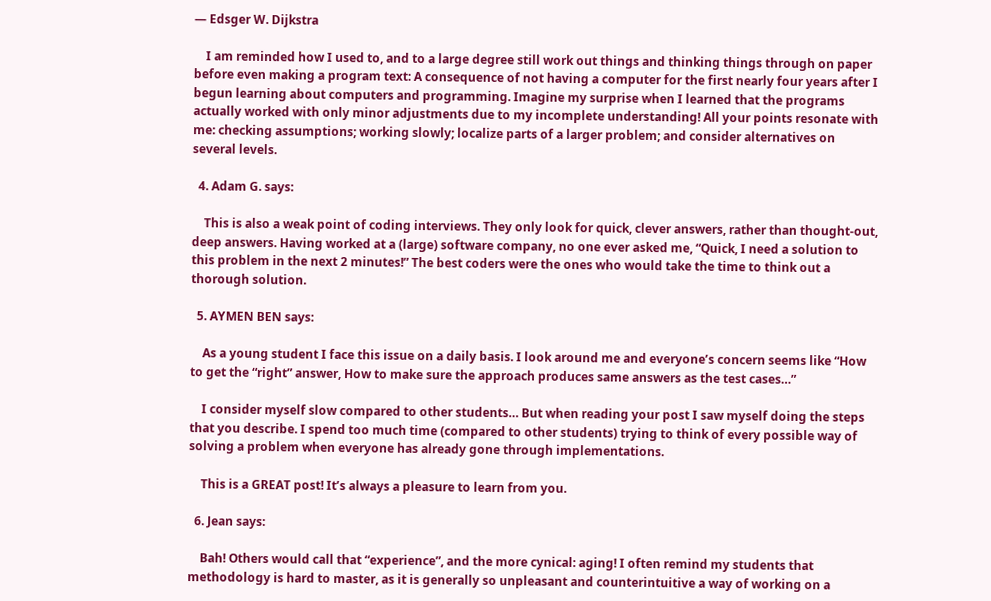— Edsger W. Dijkstra

    I am reminded how I used to, and to a large degree still work out things and thinking things through on paper before even making a program text: A consequence of not having a computer for the first nearly four years after I begun learning about computers and programming. Imagine my surprise when I learned that the programs actually worked with only minor adjustments due to my incomplete understanding! All your points resonate with me: checking assumptions; working slowly; localize parts of a larger problem; and consider alternatives on several levels.

  4. Adam G. says:

    This is also a weak point of coding interviews. They only look for quick, clever answers, rather than thought-out, deep answers. Having worked at a (large) software company, no one ever asked me, “Quick, I need a solution to this problem in the next 2 minutes!” The best coders were the ones who would take the time to think out a thorough solution.

  5. AYMEN BEN says:

    As a young student I face this issue on a daily basis. I look around me and everyone’s concern seems like “How to get the “right” answer, How to make sure the approach produces same answers as the test cases…”

    I consider myself slow compared to other students… But when reading your post I saw myself doing the steps that you describe. I spend too much time (compared to other students) trying to think of every possible way of solving a problem when everyone has already gone through implementations.

    This is a GREAT post! It’s always a pleasure to learn from you.

  6. Jean says:

    Bah! Others would call that “experience”, and the more cynical: aging! I often remind my students that methodology is hard to master, as it is generally so unpleasant and counterintuitive a way of working on a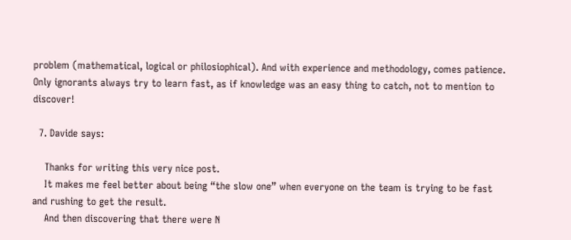problem (mathematical, logical or philosiophical). And with experience and methodology, comes patience. Only ignorants always try to learn fast, as if knowledge was an easy thing to catch, not to mention to discover!

  7. Davide says:

    Thanks for writing this very nice post.
    It makes me feel better about being “the slow one” when everyone on the team is trying to be fast and rushing to get the result.
    And then discovering that there were N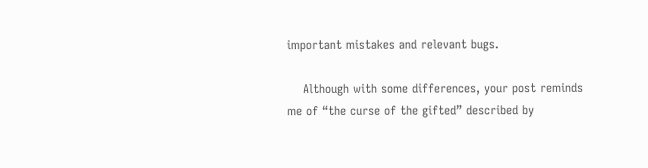important mistakes and relevant bugs.

    Although with some differences, your post reminds me of “the curse of the gifted” described by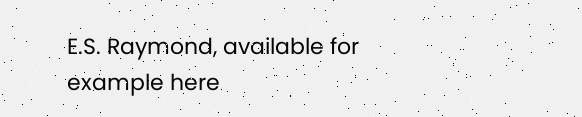E.S. Raymond, available for example here